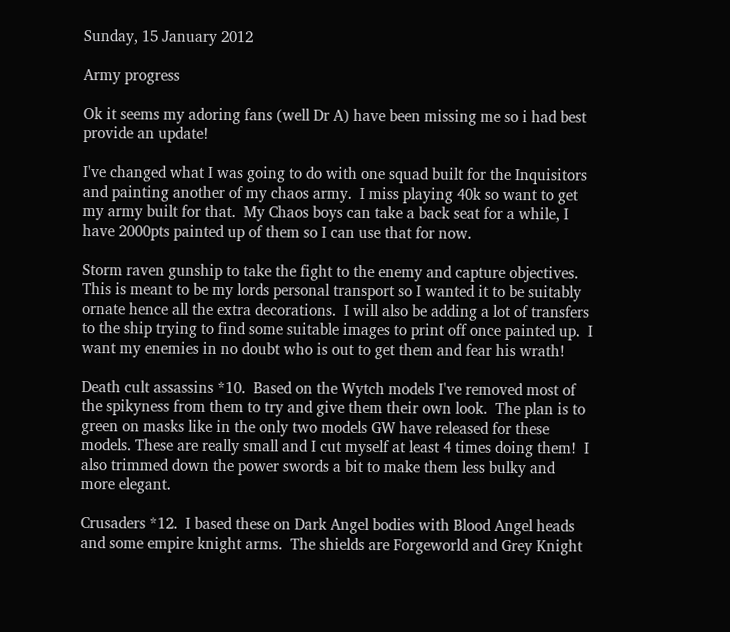Sunday, 15 January 2012

Army progress

Ok it seems my adoring fans (well Dr A) have been missing me so i had best provide an update!

I've changed what I was going to do with one squad built for the Inquisitors and painting another of my chaos army.  I miss playing 40k so want to get my army built for that.  My Chaos boys can take a back seat for a while, I have 2000pts painted up of them so I can use that for now.

Storm raven gunship to take the fight to the enemy and capture objectives.  This is meant to be my lords personal transport so I wanted it to be suitably ornate hence all the extra decorations.  I will also be adding a lot of transfers to the ship trying to find some suitable images to print off once painted up.  I want my enemies in no doubt who is out to get them and fear his wrath!

Death cult assassins *10.  Based on the Wytch models I've removed most of the spikyness from them to try and give them their own look.  The plan is to green on masks like in the only two models GW have released for these models. These are really small and I cut myself at least 4 times doing them!  I also trimmed down the power swords a bit to make them less bulky and more elegant.

Crusaders *12.  I based these on Dark Angel bodies with Blood Angel heads and some empire knight arms.  The shields are Forgeworld and Grey Knight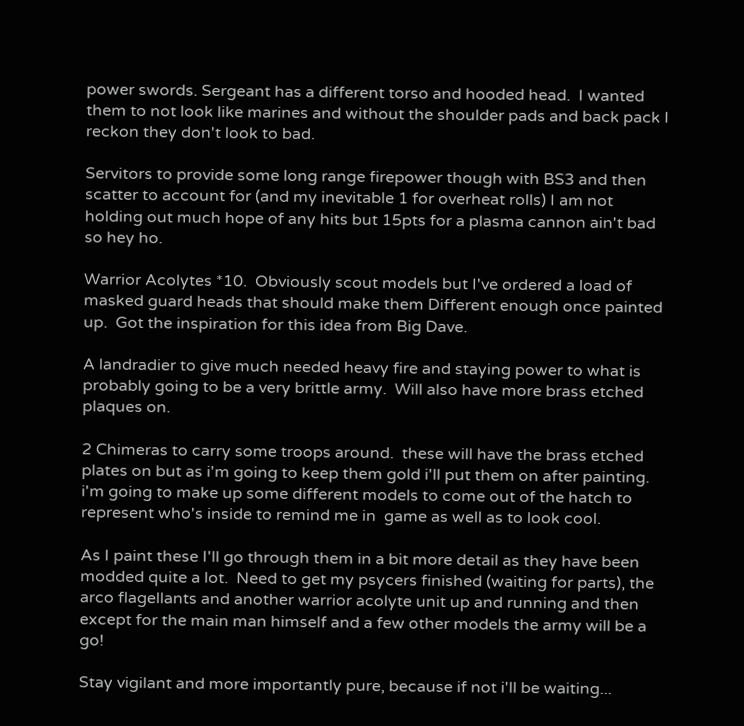power swords. Sergeant has a different torso and hooded head.  I wanted them to not look like marines and without the shoulder pads and back pack I reckon they don't look to bad.

Servitors to provide some long range firepower though with BS3 and then scatter to account for (and my inevitable 1 for overheat rolls) I am not holding out much hope of any hits but 15pts for a plasma cannon ain't bad so hey ho.

Warrior Acolytes *10.  Obviously scout models but I've ordered a load of masked guard heads that should make them Different enough once painted up.  Got the inspiration for this idea from Big Dave.

A landradier to give much needed heavy fire and staying power to what is probably going to be a very brittle army.  Will also have more brass etched plaques on.

2 Chimeras to carry some troops around.  these will have the brass etched plates on but as i'm going to keep them gold i'll put them on after painting. i'm going to make up some different models to come out of the hatch to represent who's inside to remind me in  game as well as to look cool.

As I paint these I'll go through them in a bit more detail as they have been modded quite a lot.  Need to get my psycers finished (waiting for parts), the arco flagellants and another warrior acolyte unit up and running and then except for the main man himself and a few other models the army will be a go!

Stay vigilant and more importantly pure, because if not i'll be waiting...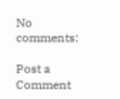No comments:

Post a Comment